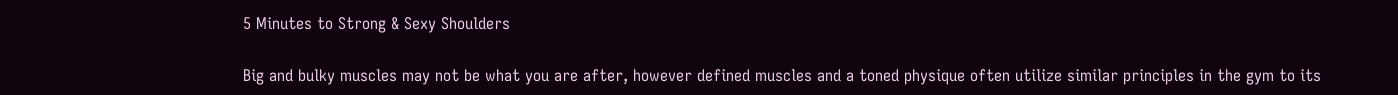5 Minutes to Strong & Sexy Shoulders

Big and bulky muscles may not be what you are after, however defined muscles and a toned physique often utilize similar principles in the gym to its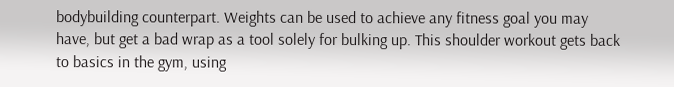bodybuilding counterpart. Weights can be used to achieve any fitness goal you may have, but get a bad wrap as a tool solely for bulking up. This shoulder workout gets back to basics in the gym, using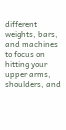different weights, bars, and machines to focus on hitting your upper arms, shoulders, and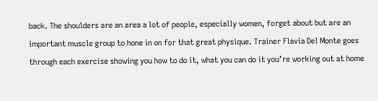back. The shoulders are an area a lot of people, especially women, forget about but are an important muscle group to hone in on for that great physique. Trainer Flavia Del Monte goes through each exercise showing you how to do it, what you can do it you’re working out at home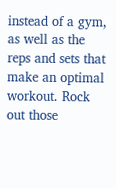instead of a gym, as well as the reps and sets that make an optimal workout. Rock out those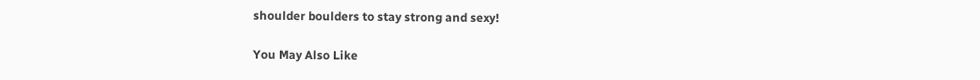shoulder boulders to stay strong and sexy!

You May Also Like